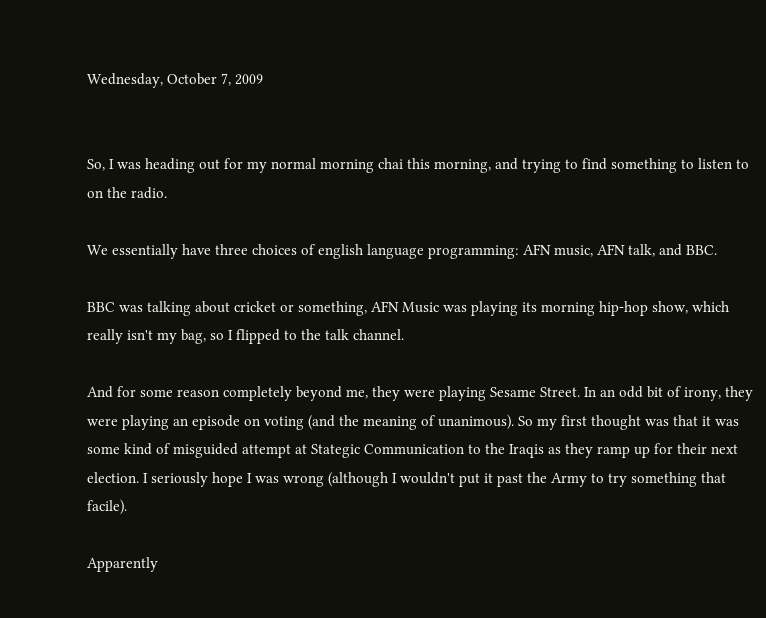Wednesday, October 7, 2009


So, I was heading out for my normal morning chai this morning, and trying to find something to listen to on the radio.

We essentially have three choices of english language programming: AFN music, AFN talk, and BBC.

BBC was talking about cricket or something, AFN Music was playing its morning hip-hop show, which really isn't my bag, so I flipped to the talk channel.

And for some reason completely beyond me, they were playing Sesame Street. In an odd bit of irony, they were playing an episode on voting (and the meaning of unanimous). So my first thought was that it was some kind of misguided attempt at Stategic Communication to the Iraqis as they ramp up for their next election. I seriously hope I was wrong (although I wouldn't put it past the Army to try something that facile).

Apparently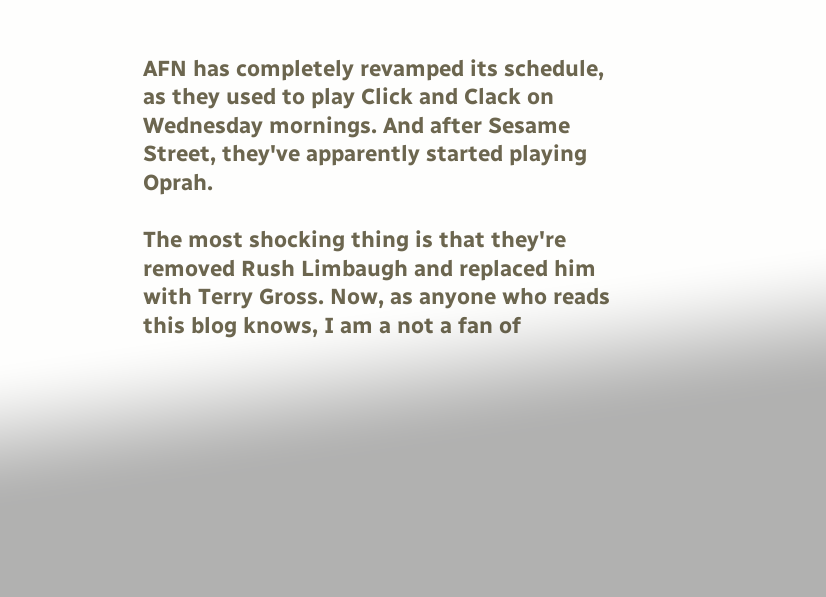AFN has completely revamped its schedule, as they used to play Click and Clack on Wednesday mornings. And after Sesame Street, they've apparently started playing Oprah.

The most shocking thing is that they're removed Rush Limbaugh and replaced him with Terry Gross. Now, as anyone who reads this blog knows, I am a not a fan of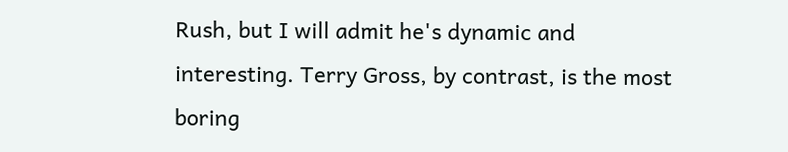Rush, but I will admit he's dynamic and interesting. Terry Gross, by contrast, is the most boring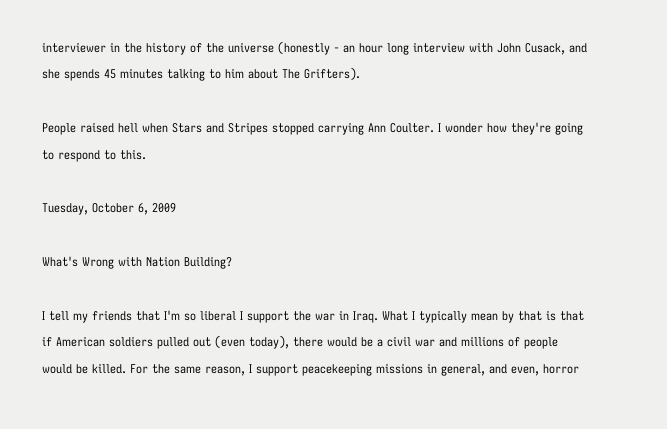interviewer in the history of the universe (honestly - an hour long interview with John Cusack, and she spends 45 minutes talking to him about The Grifters).

People raised hell when Stars and Stripes stopped carrying Ann Coulter. I wonder how they're going to respond to this.

Tuesday, October 6, 2009

What's Wrong with Nation Building?

I tell my friends that I'm so liberal I support the war in Iraq. What I typically mean by that is that if American soldiers pulled out (even today), there would be a civil war and millions of people would be killed. For the same reason, I support peacekeeping missions in general, and even, horror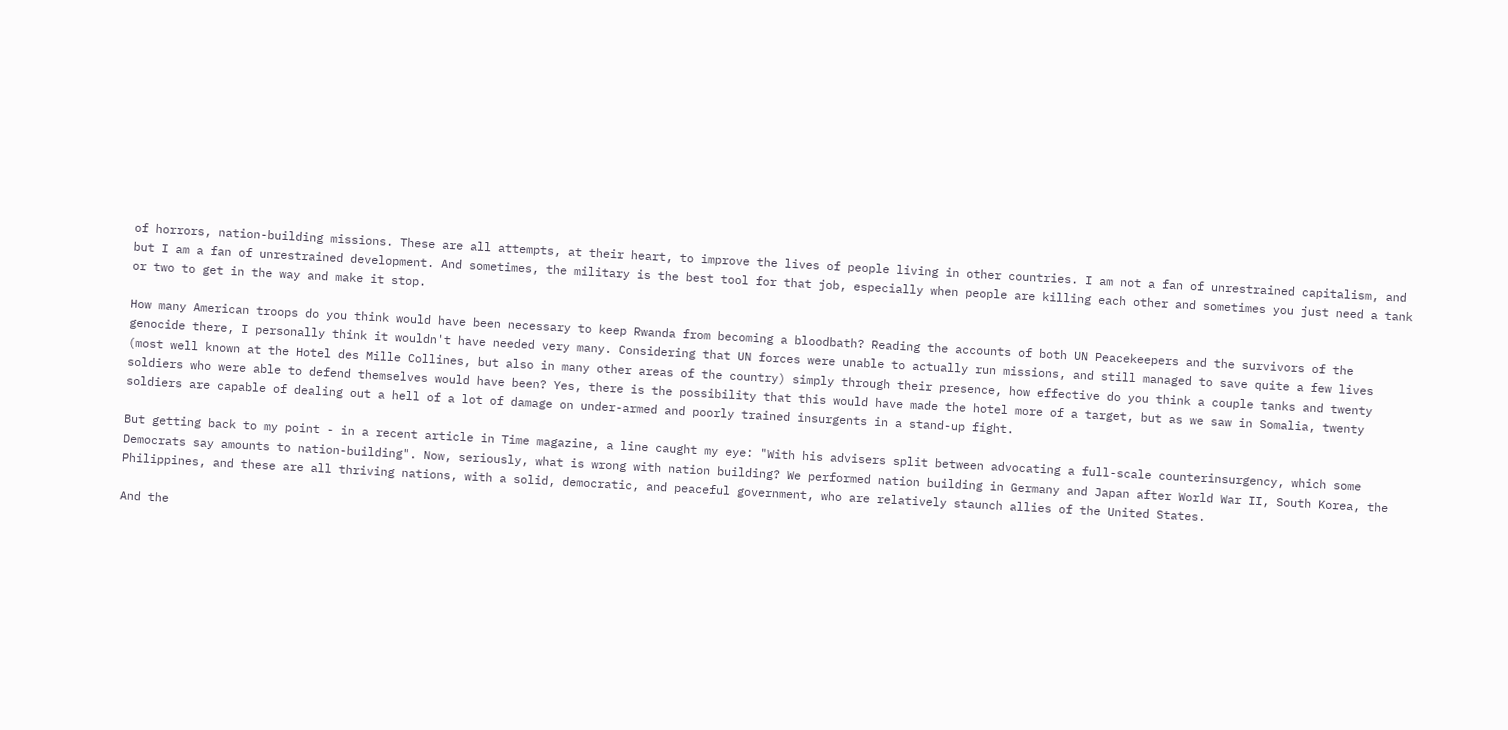of horrors, nation-building missions. These are all attempts, at their heart, to improve the lives of people living in other countries. I am not a fan of unrestrained capitalism, and but I am a fan of unrestrained development. And sometimes, the military is the best tool for that job, especially when people are killing each other and sometimes you just need a tank or two to get in the way and make it stop.

How many American troops do you think would have been necessary to keep Rwanda from becoming a bloodbath? Reading the accounts of both UN Peacekeepers and the survivors of the genocide there, I personally think it wouldn't have needed very many. Considering that UN forces were unable to actually run missions, and still managed to save quite a few lives (most well known at the Hotel des Mille Collines, but also in many other areas of the country) simply through their presence, how effective do you think a couple tanks and twenty soldiers who were able to defend themselves would have been? Yes, there is the possibility that this would have made the hotel more of a target, but as we saw in Somalia, twenty soldiers are capable of dealing out a hell of a lot of damage on under-armed and poorly trained insurgents in a stand-up fight.

But getting back to my point - in a recent article in Time magazine, a line caught my eye: "With his advisers split between advocating a full-scale counterinsurgency, which some Democrats say amounts to nation-building". Now, seriously, what is wrong with nation building? We performed nation building in Germany and Japan after World War II, South Korea, the Philippines, and these are all thriving nations, with a solid, democratic, and peaceful government, who are relatively staunch allies of the United States.

And the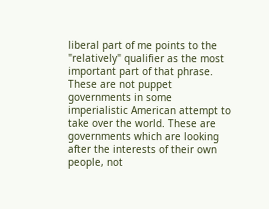liberal part of me points to the "relatively" qualifier as the most important part of that phrase. These are not puppet governments in some imperialistic American attempt to take over the world. These are governments which are looking after the interests of their own people, not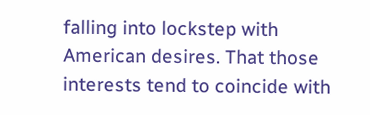falling into lockstep with American desires. That those interests tend to coincide with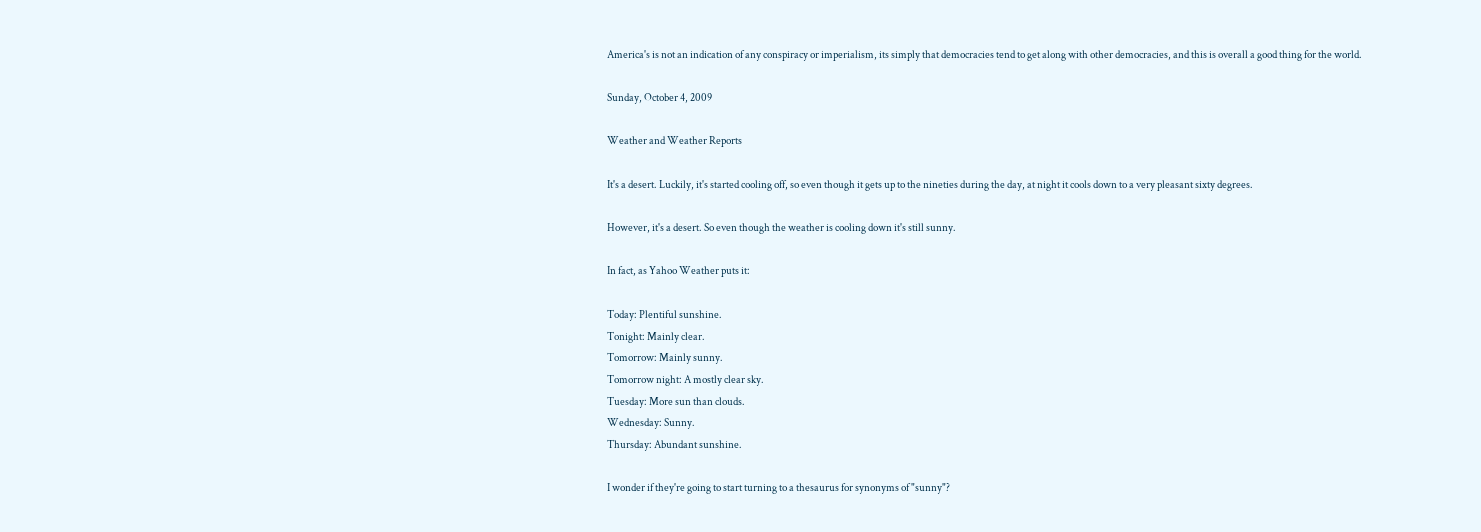America's is not an indication of any conspiracy or imperialism, its simply that democracies tend to get along with other democracies, and this is overall a good thing for the world.

Sunday, October 4, 2009

Weather and Weather Reports

It's a desert. Luckily, it's started cooling off, so even though it gets up to the nineties during the day, at night it cools down to a very pleasant sixty degrees.

However, it's a desert. So even though the weather is cooling down it's still sunny.

In fact, as Yahoo Weather puts it:

Today: Plentiful sunshine.
Tonight: Mainly clear.
Tomorrow: Mainly sunny.
Tomorrow night: A mostly clear sky.
Tuesday: More sun than clouds.
Wednesday: Sunny.
Thursday: Abundant sunshine.

I wonder if they're going to start turning to a thesaurus for synonyms of "sunny"?